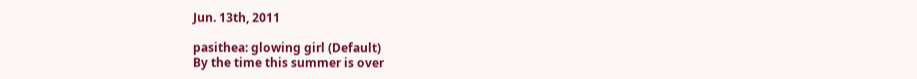Jun. 13th, 2011

pasithea: glowing girl (Default)
By the time this summer is over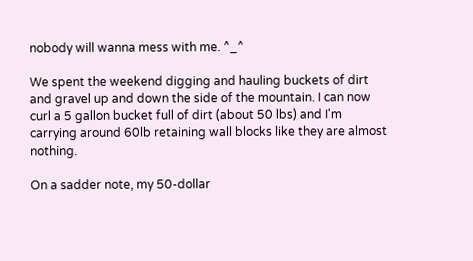nobody will wanna mess with me. ^_^

We spent the weekend digging and hauling buckets of dirt and gravel up and down the side of the mountain. I can now curl a 5 gallon bucket full of dirt (about 50 lbs) and I'm carrying around 60lb retaining wall blocks like they are almost nothing.

On a sadder note, my 50-dollar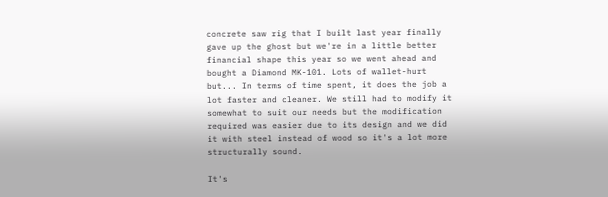concrete saw rig that I built last year finally gave up the ghost but we're in a little better financial shape this year so we went ahead and bought a Diamond MK-101. Lots of wallet-hurt but... In terms of time spent, it does the job a lot faster and cleaner. We still had to modify it somewhat to suit our needs but the modification required was easier due to its design and we did it with steel instead of wood so it's a lot more structurally sound.

It's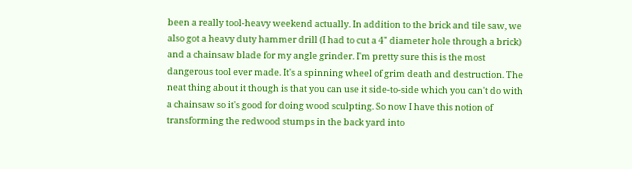been a really tool-heavy weekend actually. In addition to the brick and tile saw, we also got a heavy duty hammer drill (I had to cut a 4" diameter hole through a brick) and a chainsaw blade for my angle grinder. I'm pretty sure this is the most dangerous tool ever made. It's a spinning wheel of grim death and destruction. The neat thing about it though is that you can use it side-to-side which you can't do with a chainsaw so it's good for doing wood sculpting. So now I have this notion of transforming the redwood stumps in the back yard into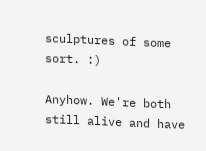sculptures of some sort. :)

Anyhow. We're both still alive and have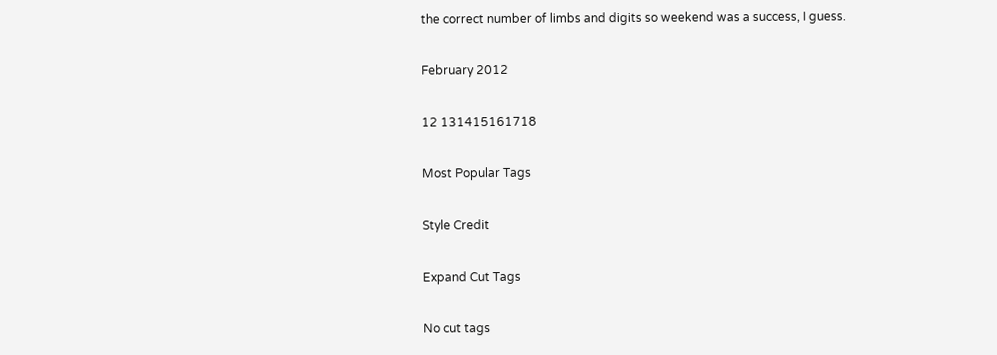the correct number of limbs and digits so weekend was a success, I guess.

February 2012

12 131415161718

Most Popular Tags

Style Credit

Expand Cut Tags

No cut tags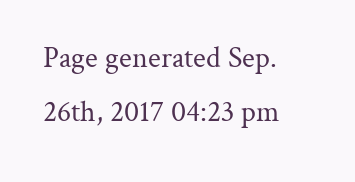Page generated Sep. 26th, 2017 04:23 pm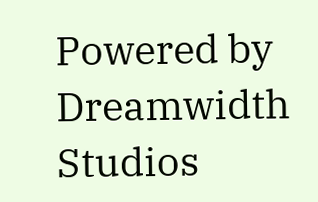Powered by Dreamwidth Studios